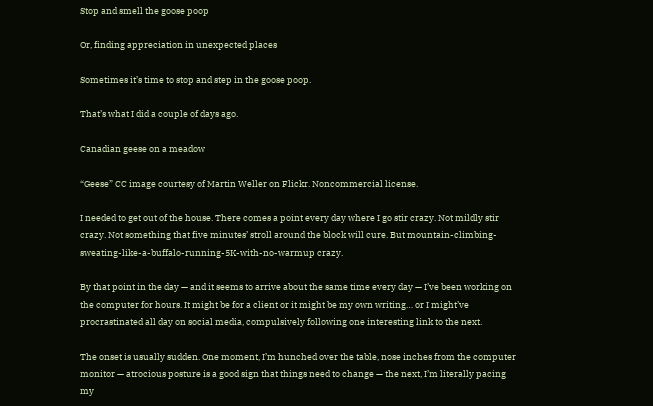Stop and smell the goose poop

Or, finding appreciation in unexpected places

Sometimes it’s time to stop and step in the goose poop.

That’s what I did a couple of days ago.

Canadian geese on a meadow

“Geese” CC image courtesy of Martin Weller on Flickr. Noncommercial license.

I needed to get out of the house. There comes a point every day where I go stir crazy. Not mildly stir crazy. Not something that five minutes’ stroll around the block will cure. But mountain-climbing-sweating-like-a-buffalo-running-5K-with-no-warmup crazy.

By that point in the day — and it seems to arrive about the same time every day — I’ve been working on the computer for hours. It might be for a client or it might be my own writing… or I might’ve procrastinated all day on social media, compulsively following one interesting link to the next.

The onset is usually sudden. One moment, I’m hunched over the table, nose inches from the computer monitor — atrocious posture is a good sign that things need to change — the next, I’m literally pacing my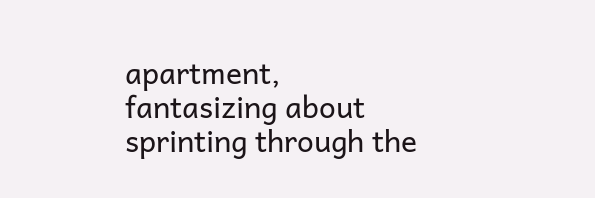apartment, fantasizing about sprinting through the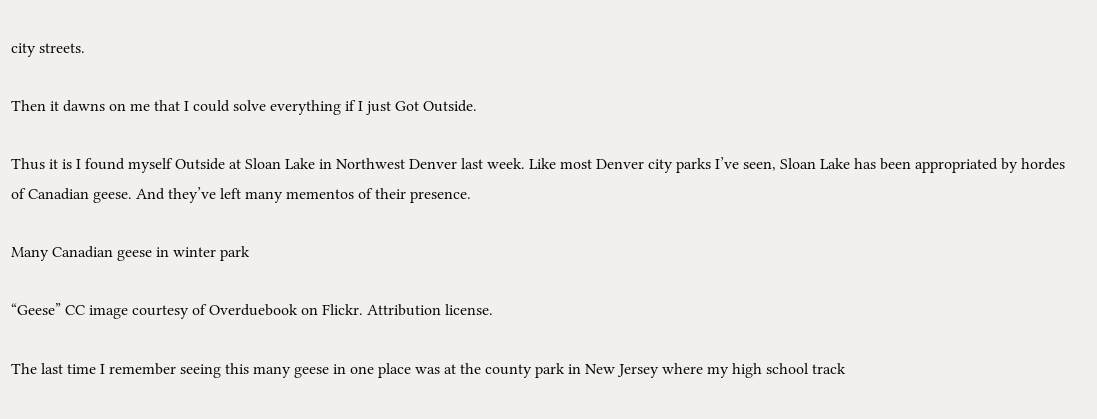city streets.

Then it dawns on me that I could solve everything if I just Got Outside.

Thus it is I found myself Outside at Sloan Lake in Northwest Denver last week. Like most Denver city parks I’ve seen, Sloan Lake has been appropriated by hordes of Canadian geese. And they’ve left many mementos of their presence.

Many Canadian geese in winter park

“Geese” CC image courtesy of Overduebook on Flickr. Attribution license.

The last time I remember seeing this many geese in one place was at the county park in New Jersey where my high school track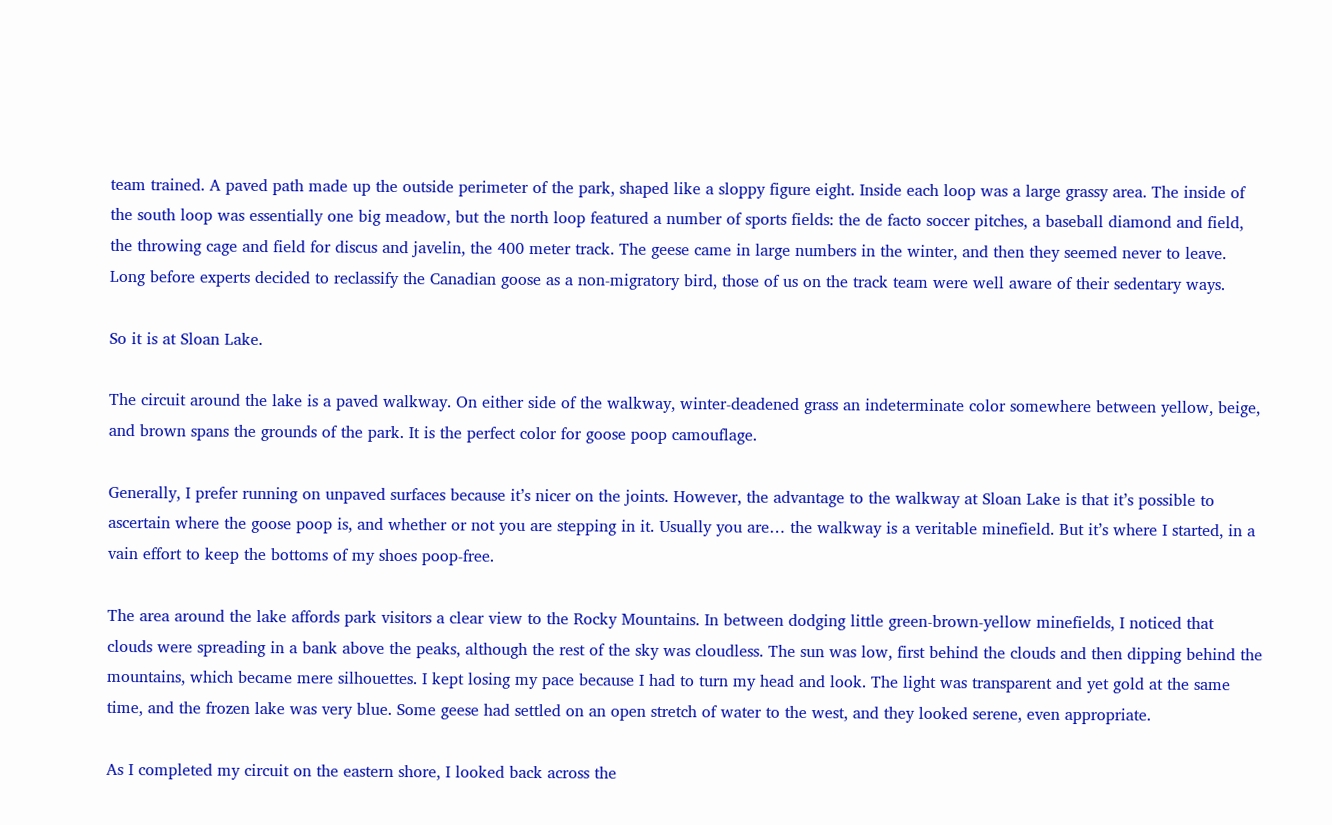team trained. A paved path made up the outside perimeter of the park, shaped like a sloppy figure eight. Inside each loop was a large grassy area. The inside of the south loop was essentially one big meadow, but the north loop featured a number of sports fields: the de facto soccer pitches, a baseball diamond and field, the throwing cage and field for discus and javelin, the 400 meter track. The geese came in large numbers in the winter, and then they seemed never to leave. Long before experts decided to reclassify the Canadian goose as a non-migratory bird, those of us on the track team were well aware of their sedentary ways.

So it is at Sloan Lake.

The circuit around the lake is a paved walkway. On either side of the walkway, winter-deadened grass an indeterminate color somewhere between yellow, beige, and brown spans the grounds of the park. It is the perfect color for goose poop camouflage.

Generally, I prefer running on unpaved surfaces because it’s nicer on the joints. However, the advantage to the walkway at Sloan Lake is that it’s possible to ascertain where the goose poop is, and whether or not you are stepping in it. Usually you are… the walkway is a veritable minefield. But it’s where I started, in a vain effort to keep the bottoms of my shoes poop-free.

The area around the lake affords park visitors a clear view to the Rocky Mountains. In between dodging little green-brown-yellow minefields, I noticed that clouds were spreading in a bank above the peaks, although the rest of the sky was cloudless. The sun was low, first behind the clouds and then dipping behind the mountains, which became mere silhouettes. I kept losing my pace because I had to turn my head and look. The light was transparent and yet gold at the same time, and the frozen lake was very blue. Some geese had settled on an open stretch of water to the west, and they looked serene, even appropriate.

As I completed my circuit on the eastern shore, I looked back across the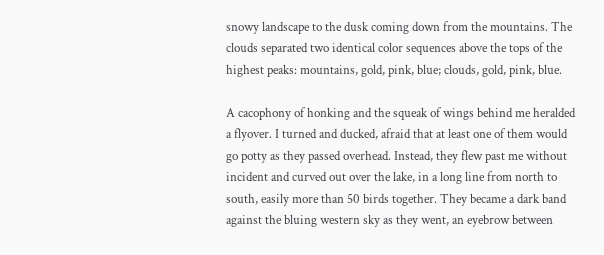snowy landscape to the dusk coming down from the mountains. The clouds separated two identical color sequences above the tops of the highest peaks: mountains, gold, pink, blue; clouds, gold, pink, blue.

A cacophony of honking and the squeak of wings behind me heralded a flyover. I turned and ducked, afraid that at least one of them would go potty as they passed overhead. Instead, they flew past me without incident and curved out over the lake, in a long line from north to south, easily more than 50 birds together. They became a dark band against the bluing western sky as they went, an eyebrow between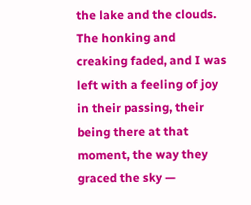the lake and the clouds. The honking and creaking faded, and I was left with a feeling of joy in their passing, their being there at that moment, the way they graced the sky —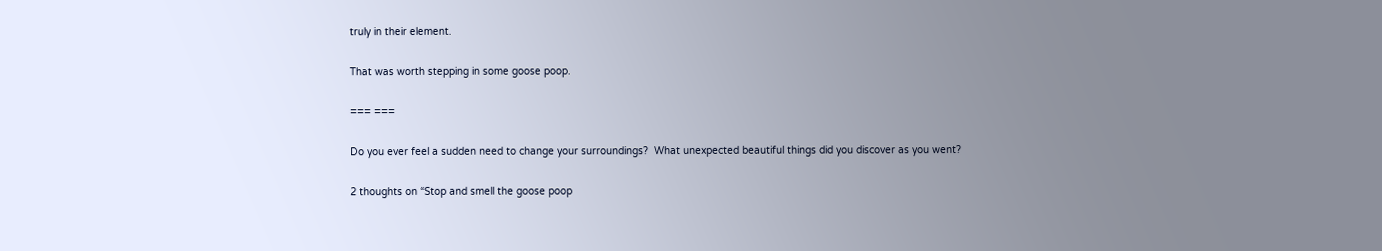truly in their element.

That was worth stepping in some goose poop.

=== ===

Do you ever feel a sudden need to change your surroundings?  What unexpected beautiful things did you discover as you went?

2 thoughts on “Stop and smell the goose poop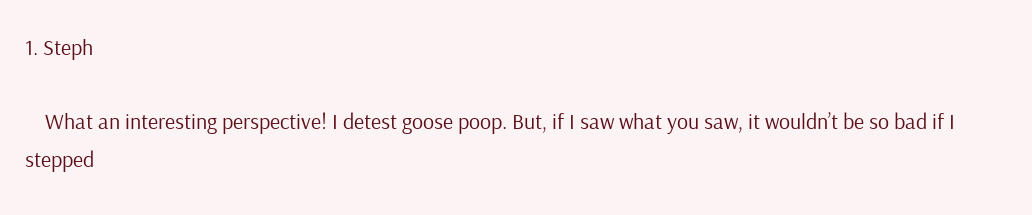1. Steph

    What an interesting perspective! I detest goose poop. But, if I saw what you saw, it wouldn’t be so bad if I stepped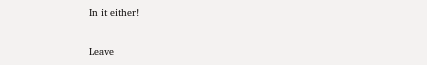In it either!


Leave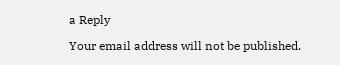a Reply

Your email address will not be published.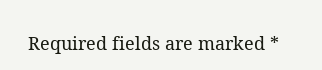Required fields are marked *